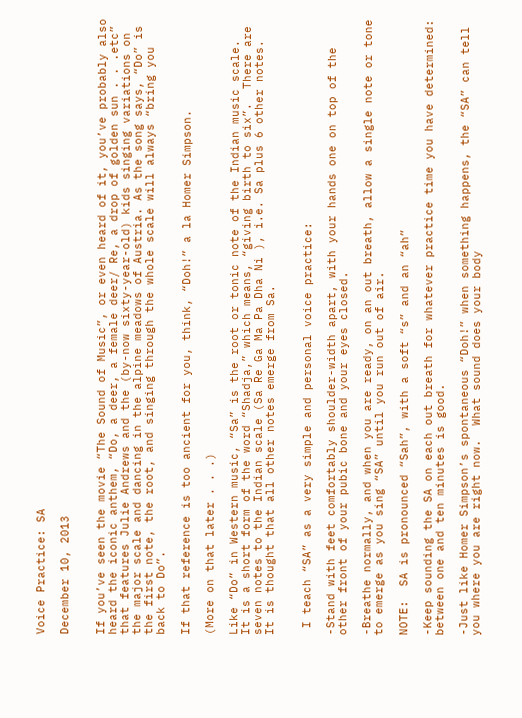Voice Practice: SA

December 10, 2013


If you’ve seen the movie “The Sound of Music”, or even heard of it, you’ve probably also heard the iconic anthem, “Do, a deer, a female deer/ Re, a drop of golden sun . . .etc” that features Julie Andrews and the (by-now sixty-year-old) kids singing variations on the major scale and dancing in the alpine meadows of Austria. As the song says, “Do” is the first note, the root, and singing through the whole scale will always “bring you back to Do”.

If that reference is too ancient for you, think, “Doh!” a la Homer Simpson.

(More on that later . . .)

Like “Do” in Western music, “Sa” is the root or tonic note of the Indian music scale.  It is a short form of the word “Shadja,” which means, “giving birth to six”.  There are seven notes to the Indian scale (Sa Re Ga Ma Pa Dha Ni ), i.e. Sa plus 6 other notes.  It is thought that all other notes emerge from Sa.


 I teach “SA” as a very simple and personal voice practice:

-Stand with feet comfortably shoulder-width apart, with your hands one on top of the other front of your pubic bone and your eyes closed.

-Breathe normally, and when you are ready, on an out breath, allow a single note or tone to emerge as you sing “SA” until you run out of air.

NOTE:  SA is pronounced “Sah”, with a soft “s” and an “ah”

-Keep sounding the SA on each out breath for whatever practice time you have determined:  between one and ten minutes is good.

-Just like Homer Simpson’s spontaneous “Doh!” when something happens, the “SA” can tell you where you are right now.  What sound does your body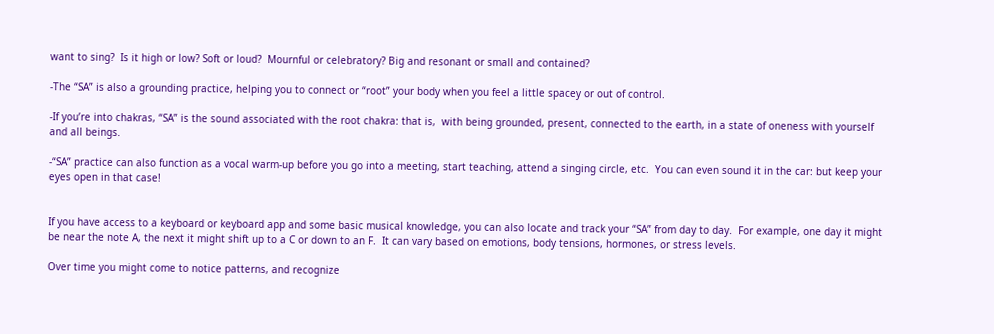want to sing?  Is it high or low? Soft or loud?  Mournful or celebratory? Big and resonant or small and contained?

-The “SA” is also a grounding practice, helping you to connect or “root” your body when you feel a little spacey or out of control.

-If you’re into chakras, “SA” is the sound associated with the root chakra: that is,  with being grounded, present, connected to the earth, in a state of oneness with yourself and all beings.

-“SA” practice can also function as a vocal warm-up before you go into a meeting, start teaching, attend a singing circle, etc.  You can even sound it in the car: but keep your eyes open in that case!


If you have access to a keyboard or keyboard app and some basic musical knowledge, you can also locate and track your “SA” from day to day.  For example, one day it might be near the note A, the next it might shift up to a C or down to an F.  It can vary based on emotions, body tensions, hormones, or stress levels.

Over time you might come to notice patterns, and recognize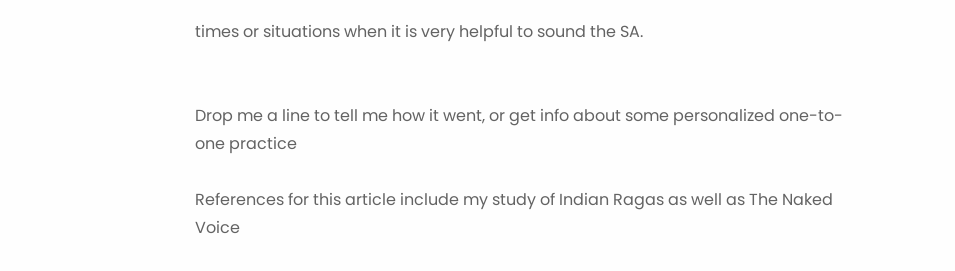times or situations when it is very helpful to sound the SA.


Drop me a line to tell me how it went, or get info about some personalized one-to-one practice

References for this article include my study of Indian Ragas as well as The Naked Voice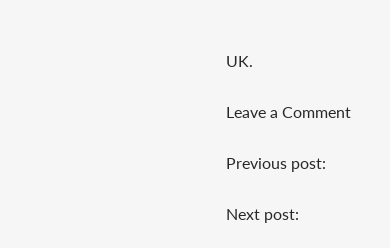UK.

Leave a Comment

Previous post:

Next post: